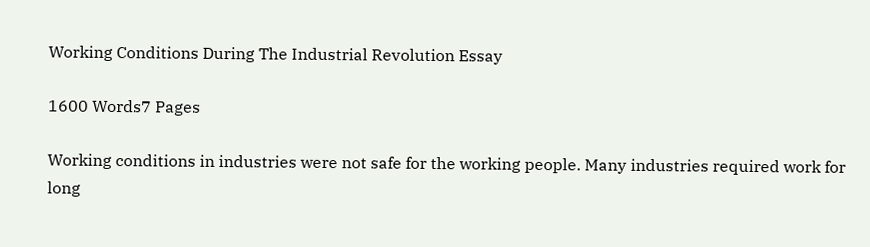Working Conditions During The Industrial Revolution Essay

1600 Words7 Pages

Working conditions in industries were not safe for the working people. Many industries required work for long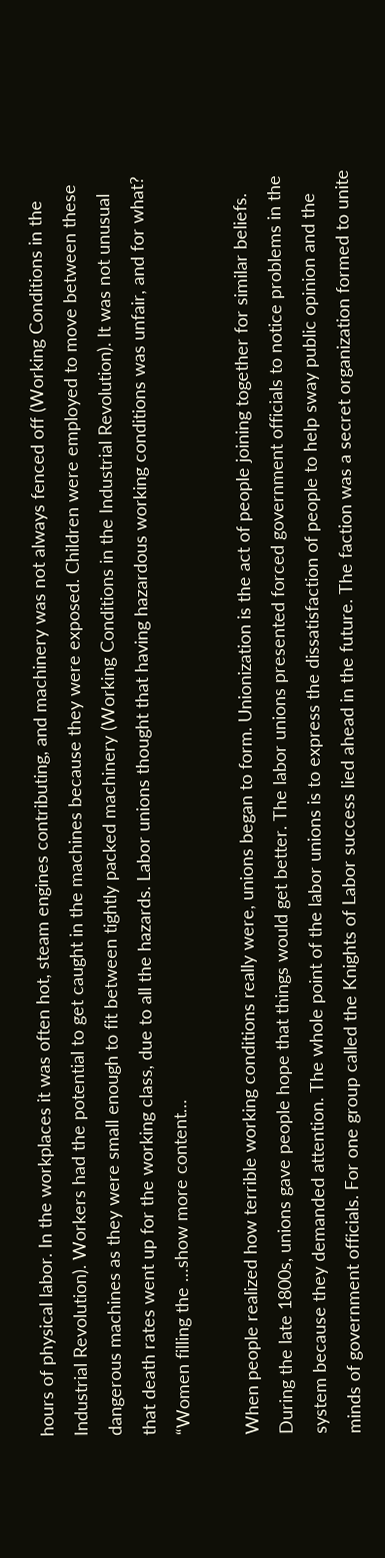hours of physical labor. In the workplaces it was often hot, steam engines contributing, and machinery was not always fenced off (Working Conditions in the Industrial Revolution). Workers had the potential to get caught in the machines because they were exposed. Children were employed to move between these dangerous machines as they were small enough to fit between tightly packed machinery (Working Conditions in the Industrial Revolution). It was not unusual that death rates went up for the working class, due to all the hazards. Labor unions thought that having hazardous working conditions was unfair, and for what? “Women filling the …show more content…

When people realized how terrible working conditions really were, unions began to form. Unionization is the act of people joining together for similar beliefs. During the late 1800s, unions gave people hope that things would get better. The labor unions presented forced government officials to notice problems in the system because they demanded attention. The whole point of the labor unions is to express the dissatisfaction of people to help sway public opinion and the minds of government officials. For one group called the Knights of Labor success lied ahead in the future. The faction was a secret organization formed to unite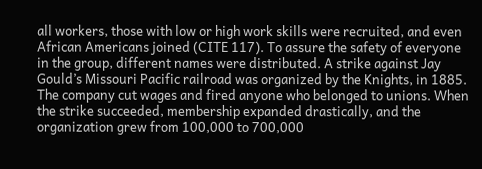all workers, those with low or high work skills were recruited, and even African Americans joined (CITE 117). To assure the safety of everyone in the group, different names were distributed. A strike against Jay Gould’s Missouri Pacific railroad was organized by the Knights, in 1885. The company cut wages and fired anyone who belonged to unions. When the strike succeeded, membership expanded drastically, and the organization grew from 100,000 to 700,000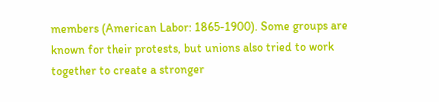members (American Labor: 1865-1900). Some groups are known for their protests, but unions also tried to work together to create a stronger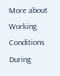More about Working Conditions During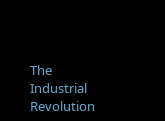The Industrial Revolution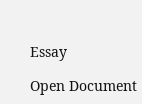Essay

Open Document